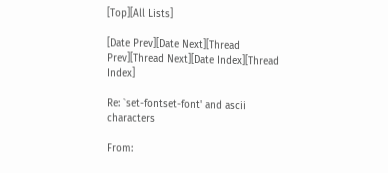[Top][All Lists]

[Date Prev][Date Next][Thread Prev][Thread Next][Date Index][Thread Index]

Re: `set-fontset-font' and ascii characters

From: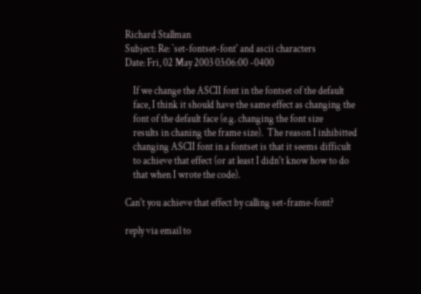Richard Stallman
Subject: Re: `set-fontset-font' and ascii characters
Date: Fri, 02 May 2003 03:06:00 -0400

    If we change the ASCII font in the fontset of the default
    face, I think it should have the same effect as changing the
    font of the default face (e.g. changing the font size
    results in chaning the frame size).  The reason I inhibitted
    changing ASCII font in a fontset is that it seems difficult
    to achieve that effect (or at least I didn't know how to do
    that when I wrote the code).

Can't you achieve that effect by calling set-frame-font?

reply via email to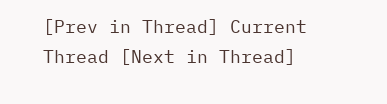[Prev in Thread] Current Thread [Next in Thread]